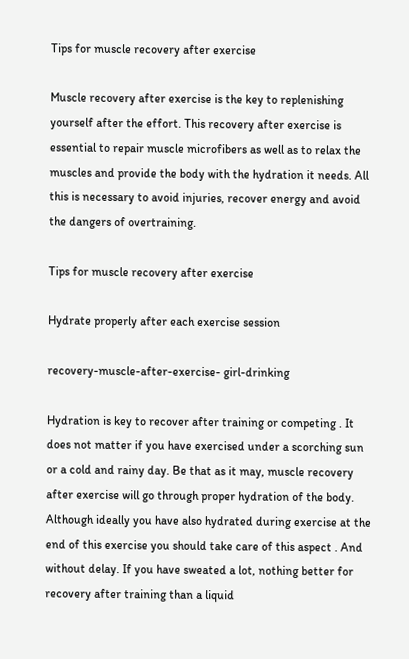Tips for muscle recovery after exercise

Muscle recovery after exercise is the key to replenishing yourself after the effort. This recovery after exercise is essential to repair muscle microfibers as well as to relax the muscles and provide the body with the hydration it needs. All this is necessary to avoid injuries, recover energy and avoid the dangers of overtraining.

Tips for muscle recovery after exercise

Hydrate properly after each exercise session

recovery-muscle-after-exercise- girl-drinking

Hydration is key to recover after training or competing . It does not matter if you have exercised under a scorching sun or a cold and rainy day. Be that as it may, muscle recovery after exercise will go through proper hydration of the body.
Although ideally you have also hydrated during exercise at the end of this exercise you should take care of this aspect . And without delay. If you have sweated a lot, nothing better for recovery after training than a liquid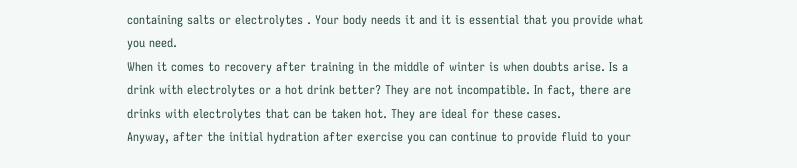containing salts or electrolytes . Your body needs it and it is essential that you provide what you need.
When it comes to recovery after training in the middle of winter is when doubts arise. Is a drink with electrolytes or a hot drink better? They are not incompatible. In fact, there are drinks with electrolytes that can be taken hot. They are ideal for these cases.
Anyway, after the initial hydration after exercise you can continue to provide fluid to your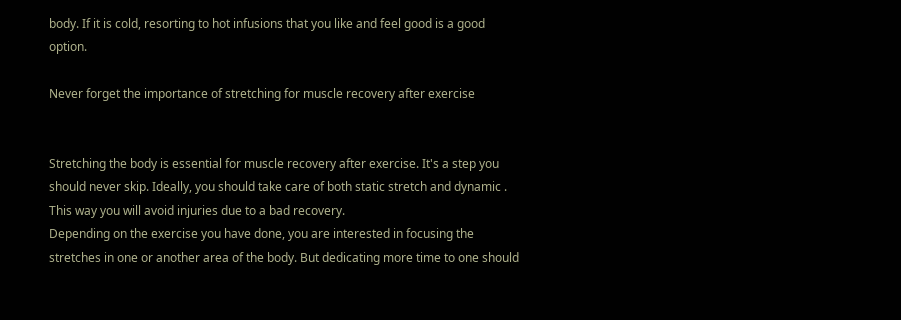body. If it is cold, resorting to hot infusions that you like and feel good is a good option.

Never forget the importance of stretching for muscle recovery after exercise


Stretching the body is essential for muscle recovery after exercise. It's a step you should never skip. Ideally, you should take care of both static stretch and dynamic . This way you will avoid injuries due to a bad recovery.
Depending on the exercise you have done, you are interested in focusing the stretches in one or another area of the body. But dedicating more time to one should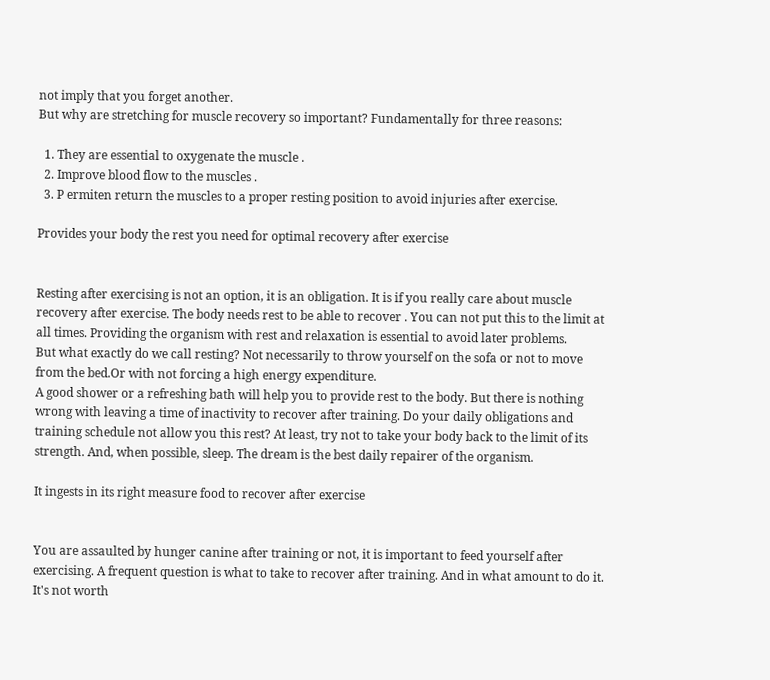not imply that you forget another.
But why are stretching for muscle recovery so important? Fundamentally for three reasons:

  1. They are essential to oxygenate the muscle .
  2. Improve blood flow to the muscles .
  3. P ermiten return the muscles to a proper resting position to avoid injuries after exercise.

Provides your body the rest you need for optimal recovery after exercise


Resting after exercising is not an option, it is an obligation. It is if you really care about muscle recovery after exercise. The body needs rest to be able to recover . You can not put this to the limit at all times. Providing the organism with rest and relaxation is essential to avoid later problems.
But what exactly do we call resting? Not necessarily to throw yourself on the sofa or not to move from the bed.Or with not forcing a high energy expenditure.
A good shower or a refreshing bath will help you to provide rest to the body. But there is nothing wrong with leaving a time of inactivity to recover after training. Do your daily obligations and training schedule not allow you this rest? At least, try not to take your body back to the limit of its strength. And, when possible, sleep. The dream is the best daily repairer of the organism.

It ingests in its right measure food to recover after exercise


You are assaulted by hunger canine after training or not, it is important to feed yourself after exercising. A frequent question is what to take to recover after training. And in what amount to do it. It's not worth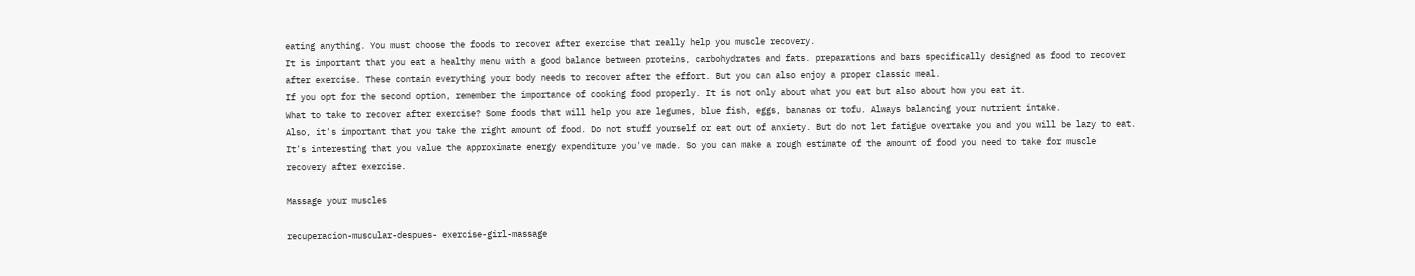eating anything. You must choose the foods to recover after exercise that really help you muscle recovery.
It is important that you eat a healthy menu with a good balance between proteins, carbohydrates and fats. preparations and bars specifically designed as food to recover after exercise. These contain everything your body needs to recover after the effort. But you can also enjoy a proper classic meal.
If you opt for the second option, remember the importance of cooking food properly. It is not only about what you eat but also about how you eat it.
What to take to recover after exercise? Some foods that will help you are legumes, blue fish, eggs, bananas or tofu. Always balancing your nutrient intake.
Also, it's important that you take the right amount of food. Do not stuff yourself or eat out of anxiety. But do not let fatigue overtake you and you will be lazy to eat. It's interesting that you value the approximate energy expenditure you've made. So you can make a rough estimate of the amount of food you need to take for muscle recovery after exercise.

Massage your muscles

recuperacion-muscular-despues- exercise-girl-massage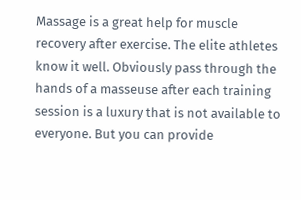Massage is a great help for muscle recovery after exercise. The elite athletes know it well. Obviously pass through the hands of a masseuse after each training session is a luxury that is not available to everyone. But you can provide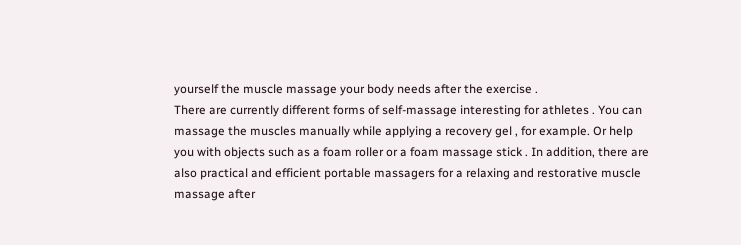yourself the muscle massage your body needs after the exercise .
There are currently different forms of self-massage interesting for athletes . You can massage the muscles manually while applying a recovery gel , for example. Or help you with objects such as a foam roller or a foam massage stick . In addition, there are also practical and efficient portable massagers for a relaxing and restorative muscle massage after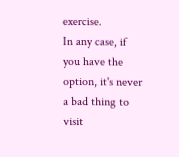exercise.
In any case, if you have the option, it's never a bad thing to visit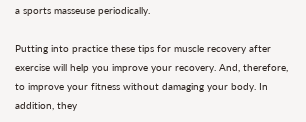a sports masseuse periodically.

Putting into practice these tips for muscle recovery after exercise will help you improve your recovery. And, therefore, to improve your fitness without damaging your body. In addition, they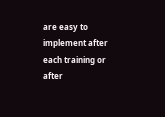are easy to implement after each training or after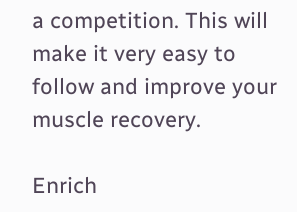a competition. This will make it very easy to follow and improve your muscle recovery.

Enrich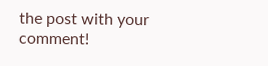the post with your comment!